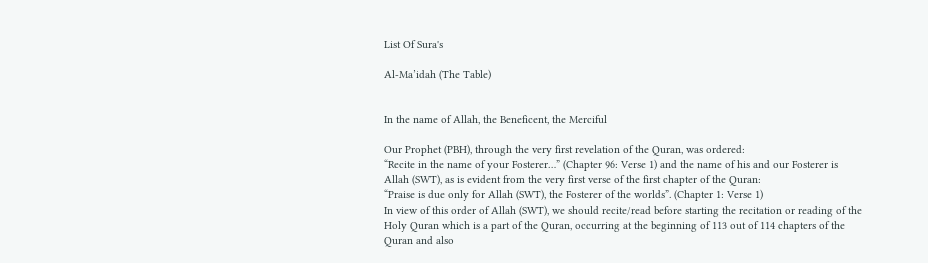List Of Sura's

Al-Ma’idah (The Table)


In the name of Allah, the Beneficent, the Merciful

Our Prophet (PBH), through the very first revelation of the Quran, was ordered:
“Recite in the name of your Fosterer…” (Chapter 96: Verse 1) and the name of his and our Fosterer is Allah (SWT), as is evident from the very first verse of the first chapter of the Quran:
“Praise is due only for Allah (SWT), the Fosterer of the worlds”. (Chapter 1: Verse 1)
In view of this order of Allah (SWT), we should recite/read before starting the recitation or reading of the Holy Quran which is a part of the Quran, occurring at the beginning of 113 out of 114 chapters of the Quran and also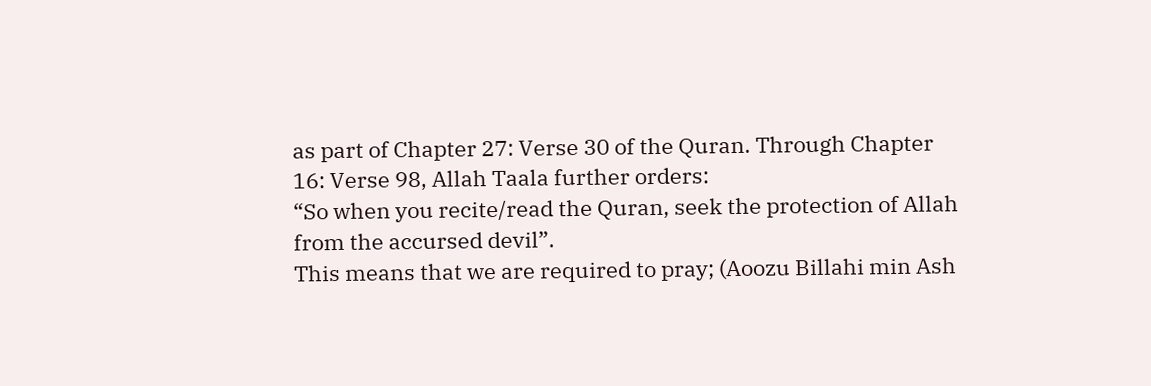as part of Chapter 27: Verse 30 of the Quran. Through Chapter 16: Verse 98, Allah Taala further orders:
“So when you recite/read the Quran, seek the protection of Allah from the accursed devil”.
This means that we are required to pray; (Aoozu Billahi min Ash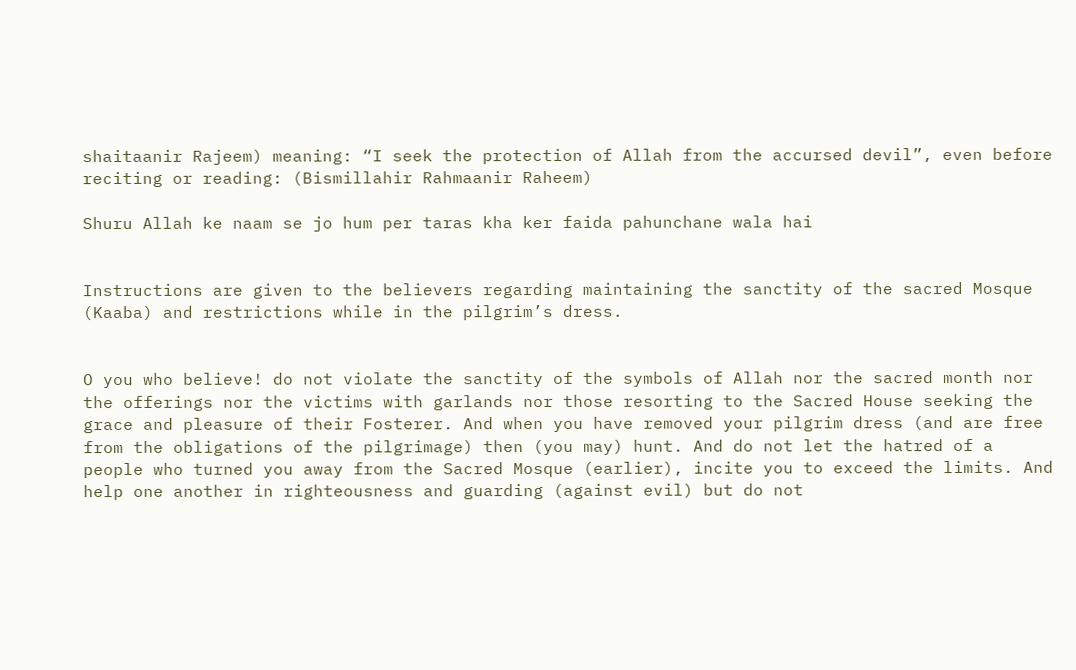shaitaanir Rajeem) meaning: “I seek the protection of Allah from the accursed devil”, even before reciting or reading: (Bismillahir Rahmaanir Raheem)

Shuru Allah ke naam se jo hum per taras kha ker faida pahunchane wala hai


Instructions are given to the believers regarding maintaining the sanctity of the sacred Mosque (Kaaba) and restrictions while in the pilgrim’s dress.


O you who believe! do not violate the sanctity of the symbols of Allah nor the sacred month nor the offerings nor the victims with garlands nor those resorting to the Sacred House seeking the grace and pleasure of their Fosterer. And when you have removed your pilgrim dress (and are free from the obligations of the pilgrimage) then (you may) hunt. And do not let the hatred of a people who turned you away from the Sacred Mosque (earlier), incite you to exceed the limits. And help one another in righteousness and guarding (against evil) but do not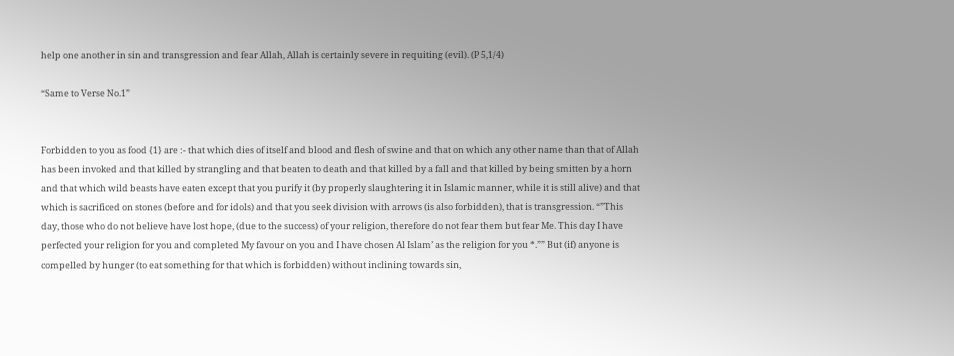help one another in sin and transgression and fear Allah, Allah is certainly severe in requiting (evil). (P 5,1/4)

“Same to Verse No.1”


Forbidden to you as food {1} are :- that which dies of itself and blood and flesh of swine and that on which any other name than that of Allah has been invoked and that killed by strangling and that beaten to death and that killed by a fall and that killed by being smitten by a horn and that which wild beasts have eaten except that you purify it (by properly slaughtering it in Islamic manner, while it is still alive) and that which is sacrificed on stones (before and for idols) and that you seek division with arrows (is also forbidden), that is transgression. “”This day, those who do not believe have lost hope, (due to the success) of your religion, therefore do not fear them but fear Me. This day I have perfected your religion for you and completed My favour on you and I have chosen Al Islam’ as the religion for you *.”” But (if) anyone is compelled by hunger (to eat something for that which is forbidden) without inclining towards sin,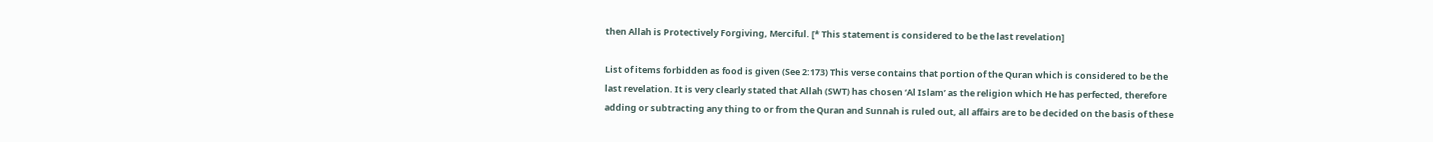then Allah is Protectively Forgiving, Merciful. [* This statement is considered to be the last revelation]

List of items forbidden as food is given (See 2:173) This verse contains that portion of the Quran which is considered to be the last revelation. It is very clearly stated that Allah (SWT) has chosen ‘Al Islam’ as the religion which He has perfected, therefore adding or subtracting any thing to or from the Quran and Sunnah is ruled out, all affairs are to be decided on the basis of these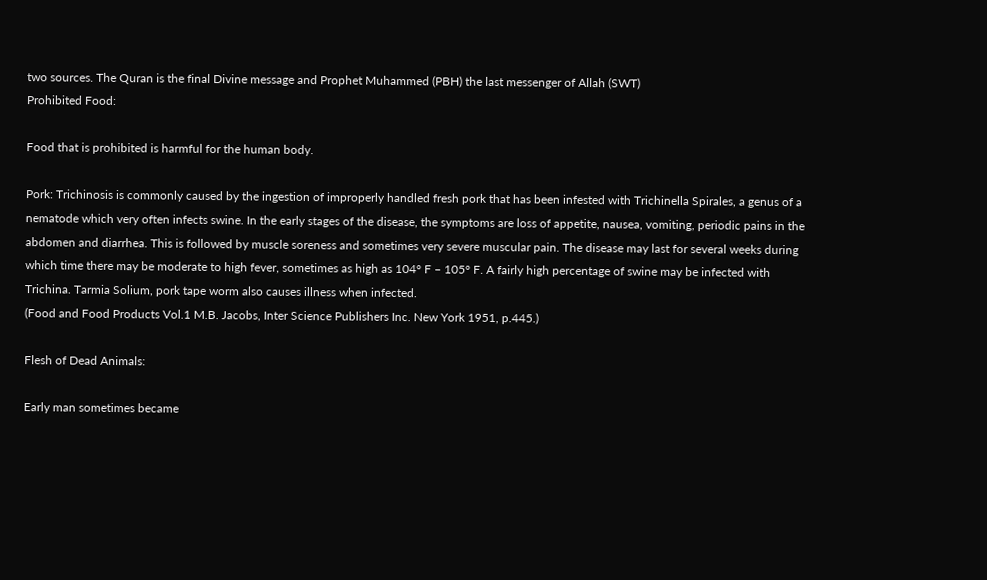two sources. The Quran is the final Divine message and Prophet Muhammed (PBH) the last messenger of Allah (SWT)
Prohibited Food:

Food that is prohibited is harmful for the human body.

Pork: Trichinosis is commonly caused by the ingestion of improperly handled fresh pork that has been infested with Trichinella Spirales, a genus of a nematode which very often infects swine. In the early stages of the disease, the symptoms are loss of appetite, nausea, vomiting, periodic pains in the abdomen and diarrhea. This is followed by muscle soreness and sometimes very severe muscular pain. The disease may last for several weeks during which time there may be moderate to high fever, sometimes as high as 104° F – 105° F. A fairly high percentage of swine may be infected with Trichina. Tarmia Solium, pork tape worm also causes illness when infected.
(Food and Food Products Vol.1 M.B. Jacobs, Inter Science Publishers Inc. New York 1951, p.445.)

Flesh of Dead Animals:

Early man sometimes became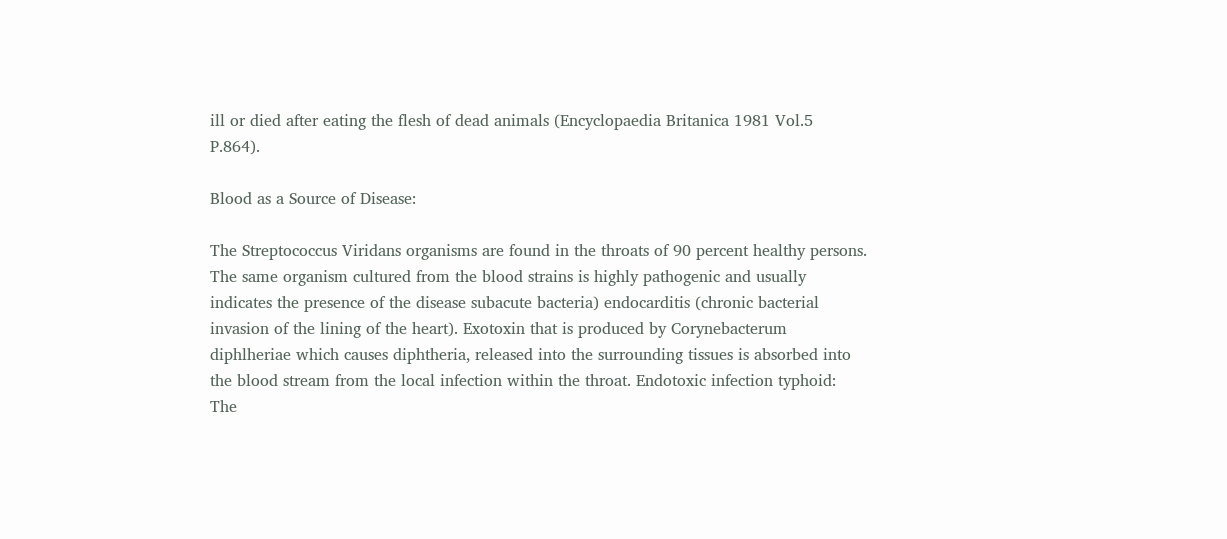ill or died after eating the flesh of dead animals (Encyclopaedia Britanica 1981 Vol.5 P.864).

Blood as a Source of Disease:

The Streptococcus Viridans organisms are found in the throats of 90 percent healthy persons. The same organism cultured from the blood strains is highly pathogenic and usually indicates the presence of the disease subacute bacteria) endocarditis (chronic bacterial invasion of the lining of the heart). Exotoxin that is produced by Corynebacterum diphlheriae which causes diphtheria, released into the surrounding tissues is absorbed into the blood stream from the local infection within the throat. Endotoxic infection typhoid: The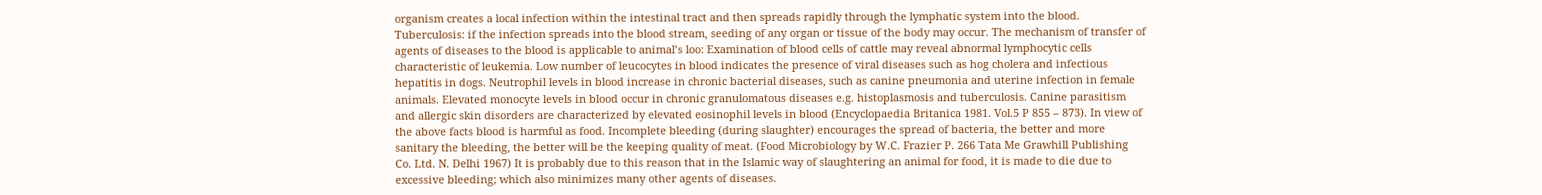organism creates a local infection within the intestinal tract and then spreads rapidly through the lymphatic system into the blood. Tuberculosis: if the infection spreads into the blood stream, seeding of any organ or tissue of the body may occur. The mechanism of transfer of agents of diseases to the blood is applicable to animal’s loo: Examination of blood cells of cattle may reveal abnormal lymphocytic cells characteristic of leukemia. Low number of leucocytes in blood indicates the presence of viral diseases such as hog cholera and infectious hepatitis in dogs. Neutrophil levels in blood increase in chronic bacterial diseases, such as canine pneumonia and uterine infection in female animals. Elevated monocyte levels in blood occur in chronic granulomatous diseases e.g. histoplasmosis and tuberculosis. Canine parasitism and allergic skin disorders are characterized by elevated eosinophil levels in blood (Encyclopaedia Britanica 1981. Vol.5 P 855 – 873). In view of the above facts blood is harmful as food. Incomplete bleeding (during slaughter) encourages the spread of bacteria, the better and more sanitary the bleeding, the better will be the keeping quality of meat. (Food Microbiology by W.C. Frazier P. 266 Tata Me Grawhill Publishing Co. Ltd. N. Delhi 1967) It is probably due to this reason that in the Islamic way of slaughtering an animal for food, it is made to die due to excessive bleeding; which also minimizes many other agents of diseases.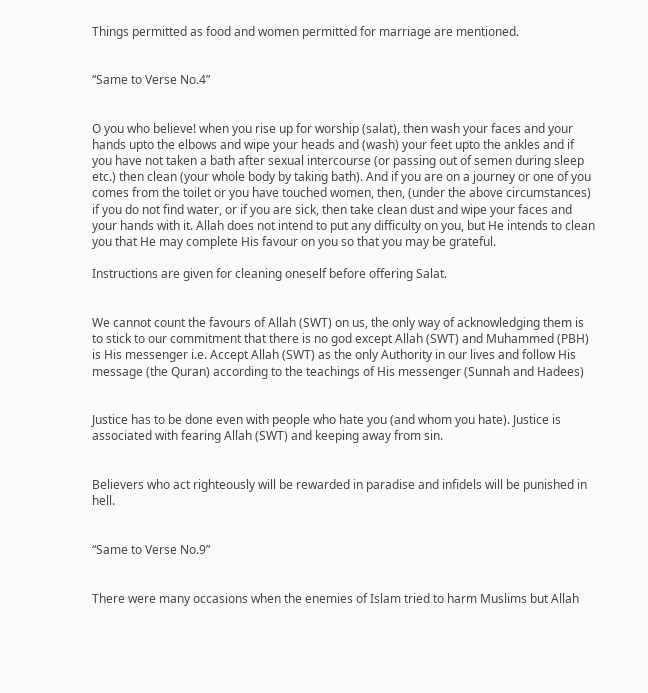Things permitted as food and women permitted for marriage are mentioned.


“Same to Verse No.4”


O you who believe! when you rise up for worship (salat), then wash your faces and your hands upto the elbows and wipe your heads and (wash) your feet upto the ankles and if you have not taken a bath after sexual intercourse (or passing out of semen during sleep etc.) then clean (your whole body by taking bath). And if you are on a journey or one of you comes from the toilet or you have touched women, then, (under the above circumstances) if you do not find water, or if you are sick, then take clean dust and wipe your faces and your hands with it. Allah does not intend to put any difficulty on you, but He intends to clean you that He may complete His favour on you so that you may be grateful.

Instructions are given for cleaning oneself before offering Salat.


We cannot count the favours of Allah (SWT) on us, the only way of acknowledging them is to stick to our commitment that there is no god except Allah (SWT) and Muhammed (PBH) is His messenger i.e. Accept Allah (SWT) as the only Authority in our lives and follow His message (the Quran) according to the teachings of His messenger (Sunnah and Hadees)


Justice has to be done even with people who hate you (and whom you hate). Justice is associated with fearing Allah (SWT) and keeping away from sin.


Believers who act righteously will be rewarded in paradise and infidels will be punished in hell.


“Same to Verse No.9”


There were many occasions when the enemies of Islam tried to harm Muslims but Allah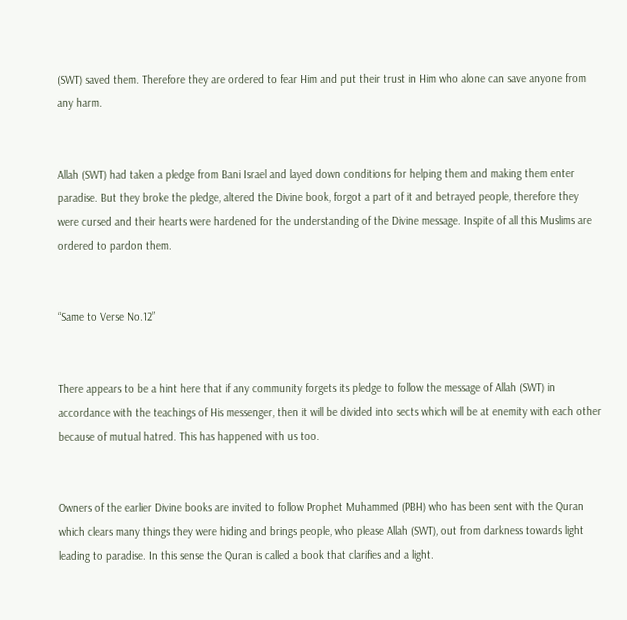(SWT) saved them. Therefore they are ordered to fear Him and put their trust in Him who alone can save anyone from any harm.


Allah (SWT) had taken a pledge from Bani Israel and layed down conditions for helping them and making them enter paradise. But they broke the pledge, altered the Divine book, forgot a part of it and betrayed people, therefore they were cursed and their hearts were hardened for the understanding of the Divine message. Inspite of all this Muslims are ordered to pardon them.


“Same to Verse No.12”


There appears to be a hint here that if any community forgets its pledge to follow the message of Allah (SWT) in accordance with the teachings of His messenger, then it will be divided into sects which will be at enemity with each other because of mutual hatred. This has happened with us too.


Owners of the earlier Divine books are invited to follow Prophet Muhammed (PBH) who has been sent with the Quran which clears many things they were hiding and brings people, who please Allah (SWT), out from darkness towards light leading to paradise. In this sense the Quran is called a book that clarifies and a light.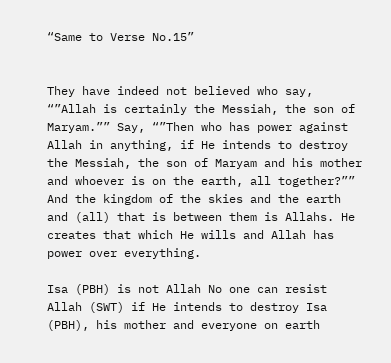“Same to Verse No.15”


They have indeed not believed who say, “”Allah is certainly the Messiah, the son of Maryam.”” Say, “”Then who has power against Allah in anything, if He intends to destroy the Messiah, the son of Maryam and his mother and whoever is on the earth, all together?”” And the kingdom of the skies and the earth and (all) that is between them is Allahs. He creates that which He wills and Allah has power over everything.

Isa (PBH) is not Allah No one can resist Allah (SWT) if He intends to destroy Isa (PBH), his mother and everyone on earth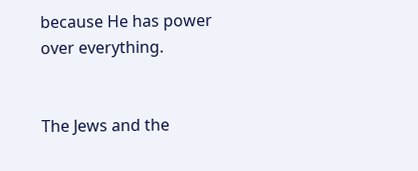because He has power over everything.


The Jews and the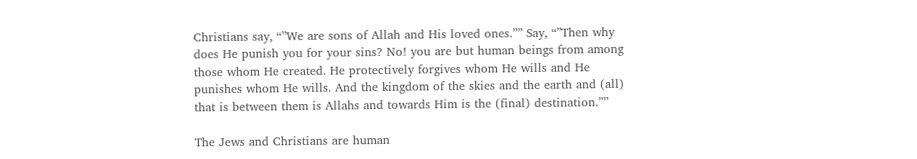Christians say, “”We are sons of Allah and His loved ones.”” Say, “”Then why does He punish you for your sins? No! you are but human beings from among those whom He created. He protectively forgives whom He wills and He punishes whom He wills. And the kingdom of the skies and the earth and (all) that is between them is Allahs and towards Him is the (final) destination.””

The Jews and Christians are human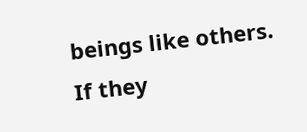beings like others. If they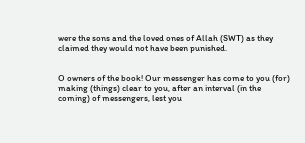were the sons and the loved ones of Allah (SWT) as they claimed they would not have been punished.


O owners of the book! Our messenger has come to you (for) making (things) clear to you, after an interval (in the coming) of messengers, lest you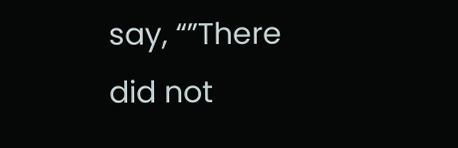say, “”There did not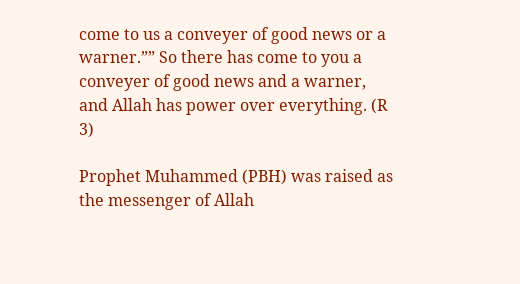come to us a conveyer of good news or a warner.”” So there has come to you a conveyer of good news and a warner, and Allah has power over everything. (R 3)

Prophet Muhammed (PBH) was raised as the messenger of Allah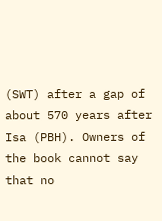(SWT) after a gap of about 570 years after Isa (PBH). Owners of the book cannot say that no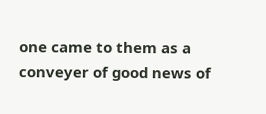one came to them as a conveyer of good news of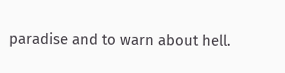paradise and to warn about hell.